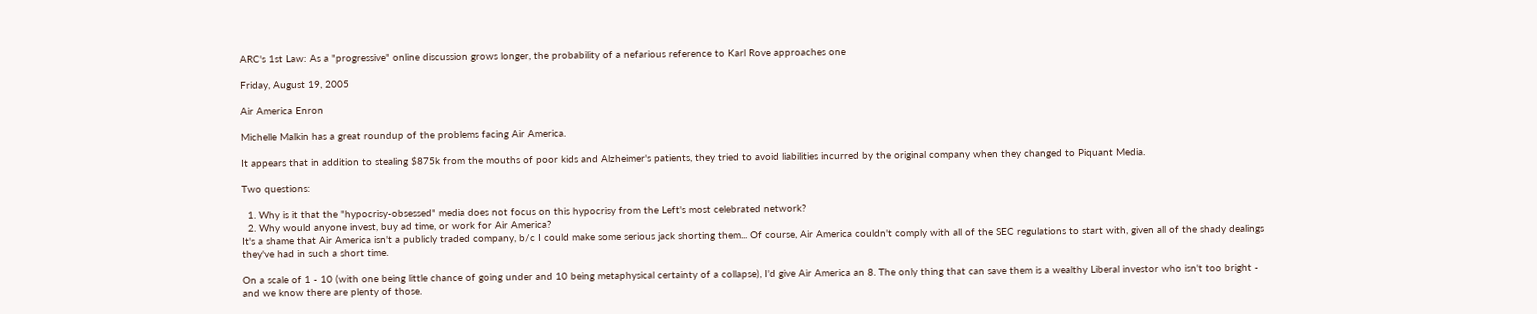ARC's 1st Law: As a "progressive" online discussion grows longer, the probability of a nefarious reference to Karl Rove approaches one

Friday, August 19, 2005

Air America Enron

Michelle Malkin has a great roundup of the problems facing Air America.

It appears that in addition to stealing $875k from the mouths of poor kids and Alzheimer's patients, they tried to avoid liabilities incurred by the original company when they changed to Piquant Media.

Two questions:

  1. Why is it that the "hypocrisy-obsessed" media does not focus on this hypocrisy from the Left's most celebrated network?
  2. Why would anyone invest, buy ad time, or work for Air America?
It's a shame that Air America isn't a publicly traded company, b/c I could make some serious jack shorting them... Of course, Air America couldn't comply with all of the SEC regulations to start with, given all of the shady dealings they've had in such a short time.

On a scale of 1 - 10 (with one being little chance of going under and 10 being metaphysical certainty of a collapse), I'd give Air America an 8. The only thing that can save them is a wealthy Liberal investor who isn't too bright - and we know there are plenty of those.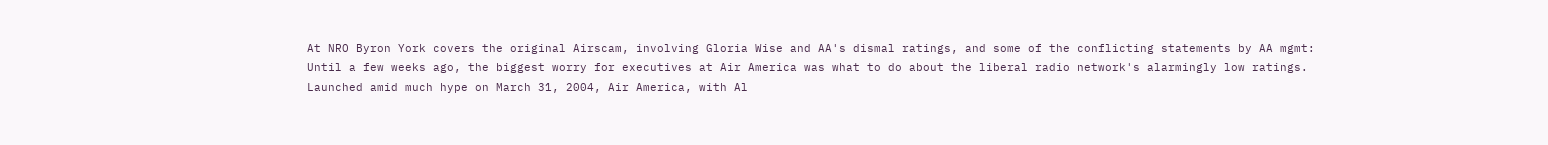At NRO Byron York covers the original Airscam, involving Gloria Wise and AA's dismal ratings, and some of the conflicting statements by AA mgmt:
Until a few weeks ago, the biggest worry for executives at Air America was what to do about the liberal radio network's alarmingly low ratings. Launched amid much hype on March 31, 2004, Air America, with Al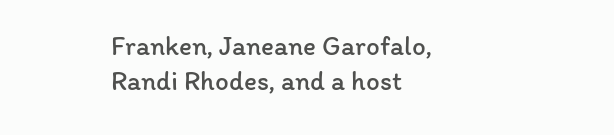Franken, Janeane Garofalo, Randi Rhodes, and a host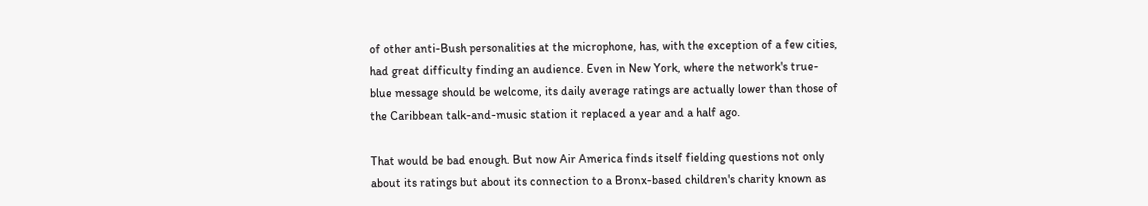of other anti-Bush personalities at the microphone, has, with the exception of a few cities, had great difficulty finding an audience. Even in New York, where the network's true-blue message should be welcome, its daily average ratings are actually lower than those of the Caribbean talk-and-music station it replaced a year and a half ago.

That would be bad enough. But now Air America finds itself fielding questions not only about its ratings but about its connection to a Bronx-based children's charity known as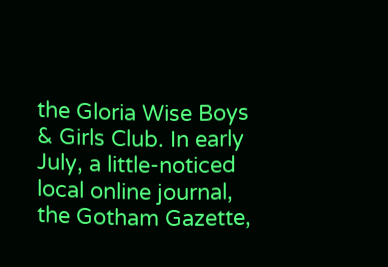the Gloria Wise Boys & Girls Club. In early July, a little-noticed local online journal, the Gotham Gazette,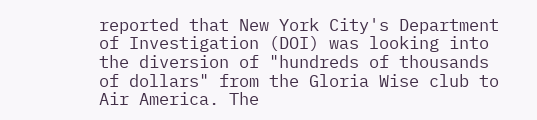reported that New York City's Department of Investigation (DOI) was looking into the diversion of "hundreds of thousands of dollars" from the Gloria Wise club to Air America. The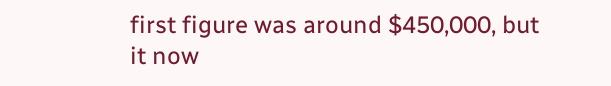first figure was around $450,000, but it now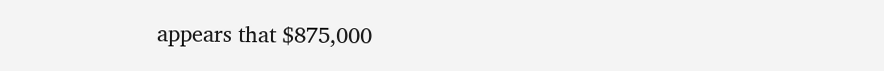appears that $875,000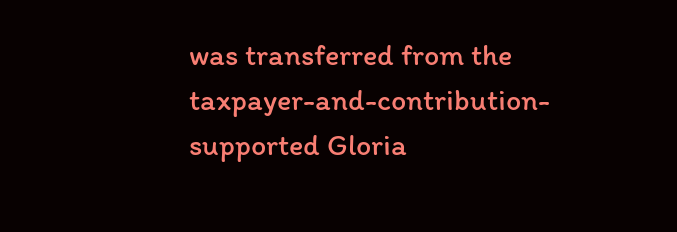was transferred from the taxpayer-and-contribution-supported Gloria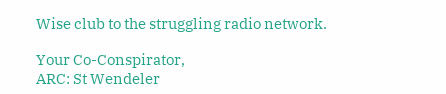Wise club to the struggling radio network.

Your Co-Conspirator,
ARC: St Wendeler